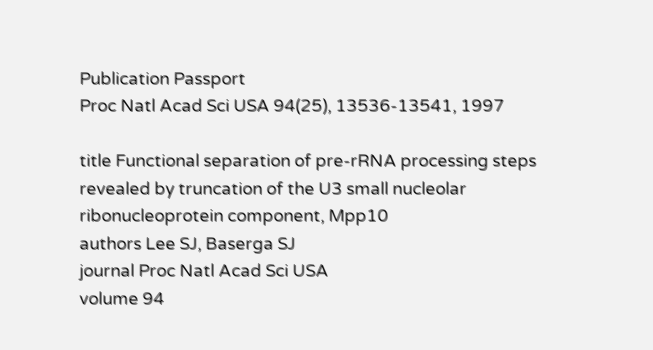Publication Passport
Proc Natl Acad Sci USA 94(25), 13536-13541, 1997

title Functional separation of pre-rRNA processing steps revealed by truncation of the U3 small nucleolar ribonucleoprotein component, Mpp10
authors Lee SJ, Baserga SJ
journal Proc Natl Acad Sci USA
volume 94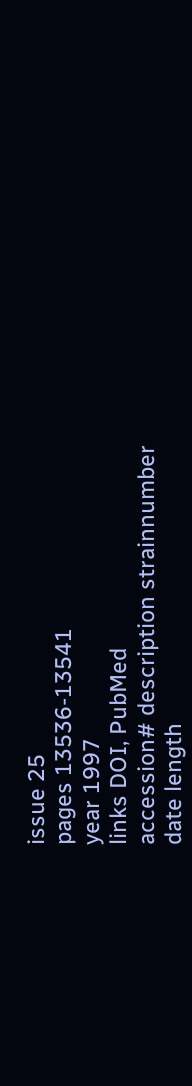issue 25
pages 13536-13541
year 1997
links DOI, PubMed
accession# description strainnumber date length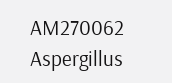AM270062 Aspergillus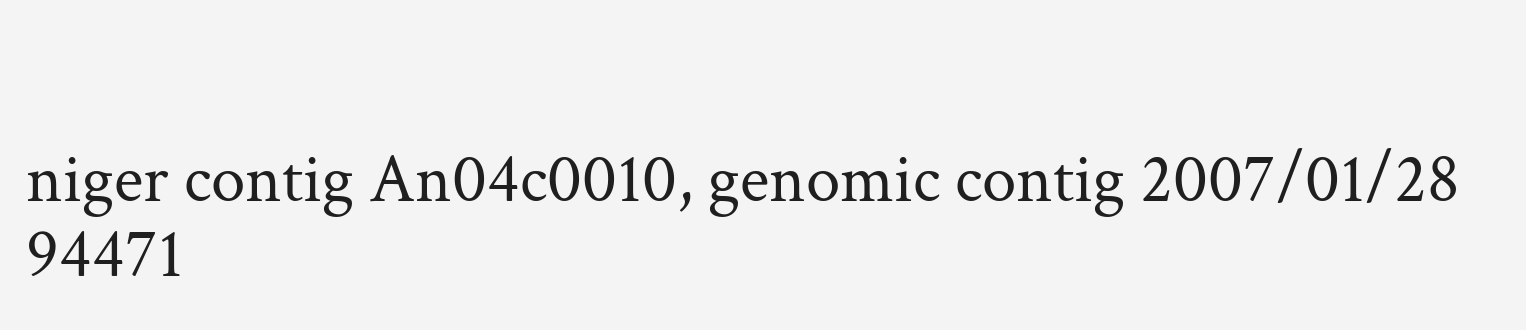niger contig An04c0010, genomic contig 2007/01/28 94471